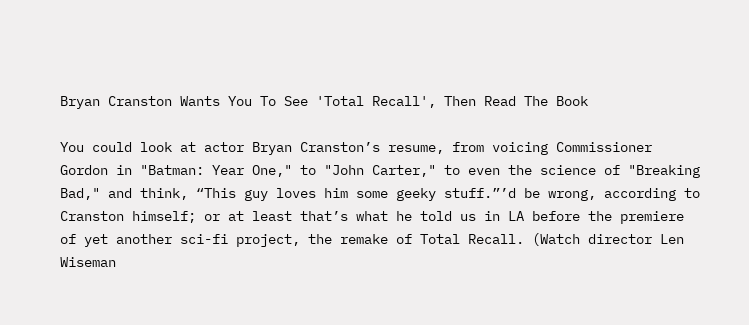Bryan Cranston Wants You To See 'Total Recall', Then Read The Book

You could look at actor Bryan Cranston’s resume, from voicing Commissioner Gordon in "Batman: Year One," to "John Carter," to even the science of "Breaking Bad," and think, “This guy loves him some geeky stuff.”’d be wrong, according to Cranston himself; or at least that’s what he told us in LA before the premiere of yet another sci-fi project, the remake of Total Recall. (Watch director Len Wiseman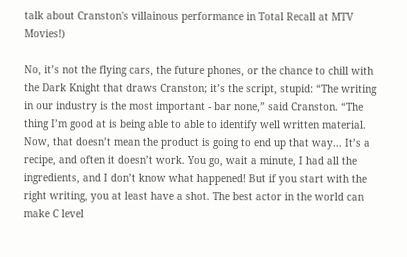talk about Cranston's villainous performance in Total Recall at MTV Movies!)

No, it’s not the flying cars, the future phones, or the chance to chill with the Dark Knight that draws Cranston; it’s the script, stupid: “The writing in our industry is the most important - bar none,” said Cranston. “The thing I’m good at is being able to able to identify well written material. Now, that doesn’t mean the product is going to end up that way... It’s a recipe, and often it doesn’t work. You go, wait a minute, I had all the ingredients, and I don’t know what happened! But if you start with the right writing, you at least have a shot. The best actor in the world can make C level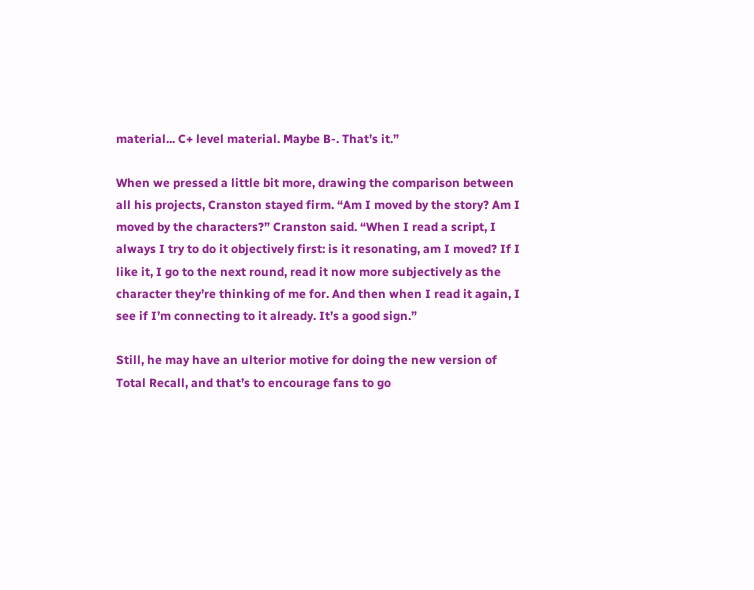material... C+ level material. Maybe B-. That’s it.”

When we pressed a little bit more, drawing the comparison between all his projects, Cranston stayed firm. “Am I moved by the story? Am I moved by the characters?” Cranston said. “When I read a script, I always I try to do it objectively first: is it resonating, am I moved? If I like it, I go to the next round, read it now more subjectively as the character they’re thinking of me for. And then when I read it again, I see if I’m connecting to it already. It’s a good sign.”

Still, he may have an ulterior motive for doing the new version of Total Recall, and that’s to encourage fans to go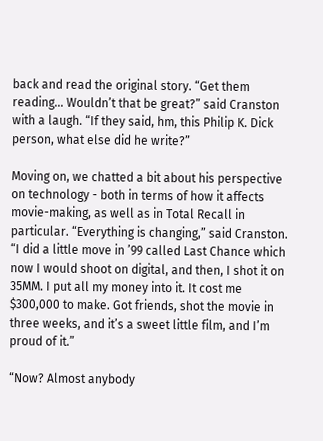back and read the original story. “Get them reading... Wouldn’t that be great?” said Cranston with a laugh. “If they said, hm, this Philip K. Dick person, what else did he write?”

Moving on, we chatted a bit about his perspective on technology - both in terms of how it affects movie-making, as well as in Total Recall in particular. “Everything is changing,” said Cranston. “I did a little move in ’99 called Last Chance which now I would shoot on digital, and then, I shot it on 35MM. I put all my money into it. It cost me $300,000 to make. Got friends, shot the movie in three weeks, and it’s a sweet little film, and I’m proud of it.”

“Now? Almost anybody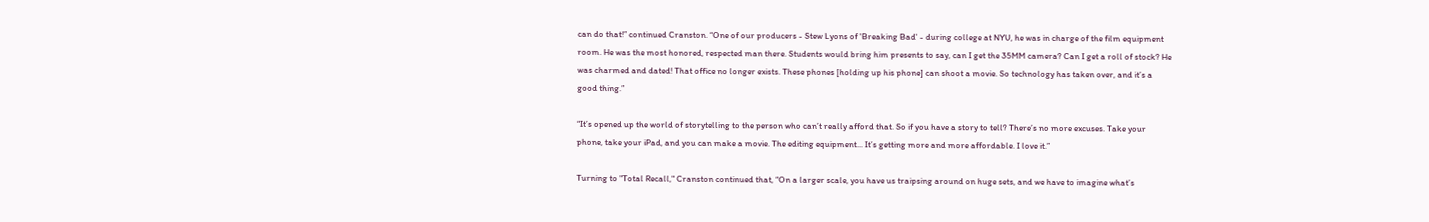can do that!” continued Cranston. “One of our producers - Stew Lyons of 'Breaking Bad' - during college at NYU, he was in charge of the film equipment room. He was the most honored, respected man there. Students would bring him presents to say, can I get the 35MM camera? Can I get a roll of stock? He was charmed and dated! That office no longer exists. These phones [holding up his phone] can shoot a movie. So technology has taken over, and it’s a good thing.”

“It’s opened up the world of storytelling to the person who can’t really afford that. So if you have a story to tell? There’s no more excuses. Take your phone, take your iPad, and you can make a movie. The editing equipment... It’s getting more and more affordable. I love it.”

Turning to "Total Recall," Cranston continued that, “On a larger scale, you have us traipsing around on huge sets, and we have to imagine what’s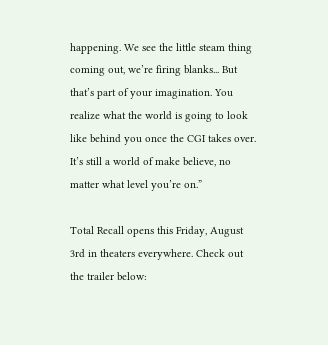happening. We see the little steam thing coming out, we’re firing blanks... But that’s part of your imagination. You realize what the world is going to look like behind you once the CGI takes over. It’s still a world of make believe, no matter what level you’re on.”

Total Recall opens this Friday, August 3rd in theaters everywhere. Check out the trailer below: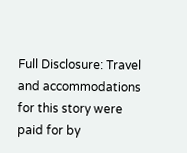Full Disclosure: Travel and accommodations for this story were paid for by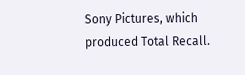Sony Pictures, which produced Total Recall.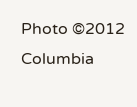Photo ©2012 Columbia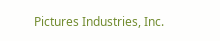Pictures Industries, Inc.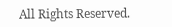All Rights Reserved.